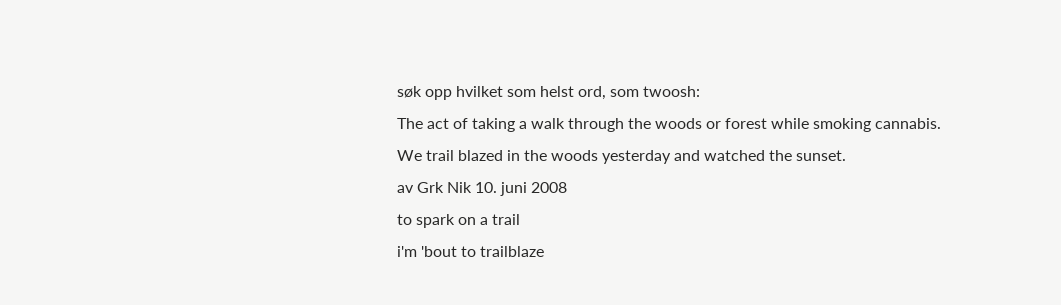søk opp hvilket som helst ord, som twoosh:
The act of taking a walk through the woods or forest while smoking cannabis.
We trail blazed in the woods yesterday and watched the sunset.
av Grk Nik 10. juni 2008
to spark on a trail
i'm 'bout to trailblaze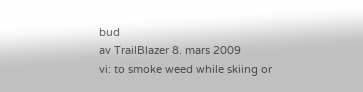bud
av TrailBlazer 8. mars 2009
vi: to smoke weed while skiing or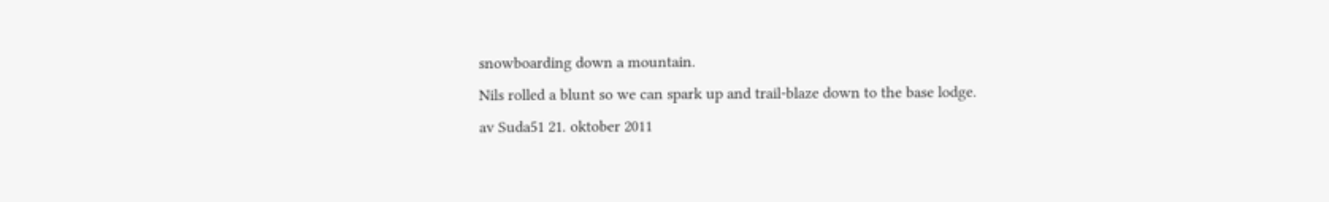snowboarding down a mountain.
Nils rolled a blunt so we can spark up and trail-blaze down to the base lodge.
av Suda51 21. oktober 2011